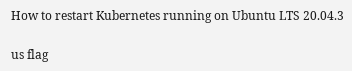How to restart Kubernetes running on Ubuntu LTS 20.04.3

us flag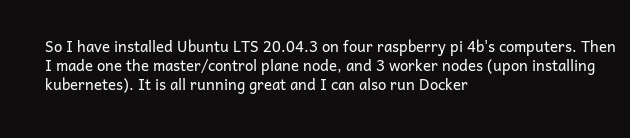So I have installed Ubuntu LTS 20.04.3 on four raspberry pi 4b's computers. Then I made one the master/control plane node, and 3 worker nodes (upon installing kubernetes). It is all running great and I can also run Docker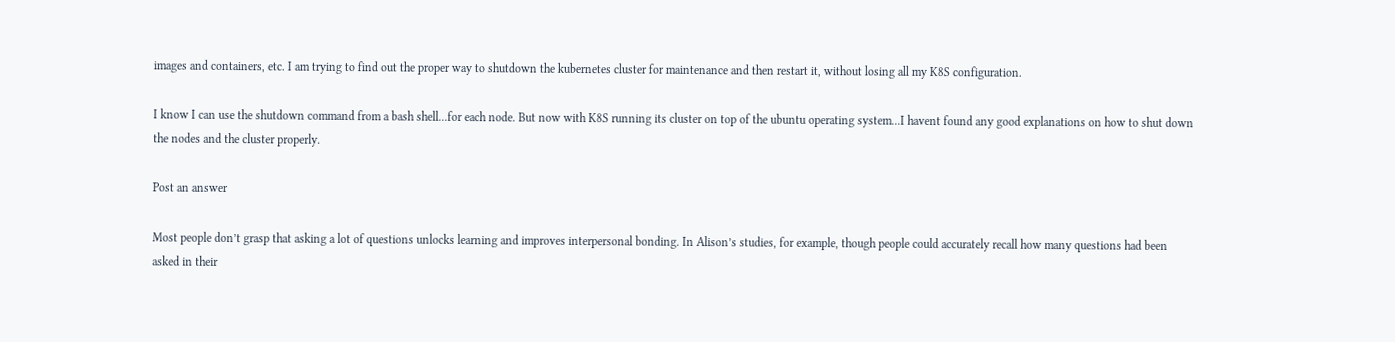images and containers, etc. I am trying to find out the proper way to shutdown the kubernetes cluster for maintenance and then restart it, without losing all my K8S configuration.

I know I can use the shutdown command from a bash shell...for each node. But now with K8S running its cluster on top of the ubuntu operating system...I havent found any good explanations on how to shut down the nodes and the cluster properly.

Post an answer

Most people don’t grasp that asking a lot of questions unlocks learning and improves interpersonal bonding. In Alison’s studies, for example, though people could accurately recall how many questions had been asked in their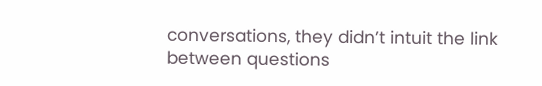conversations, they didn’t intuit the link between questions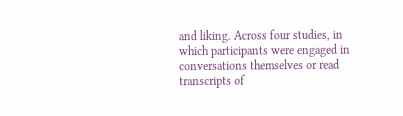and liking. Across four studies, in which participants were engaged in conversations themselves or read transcripts of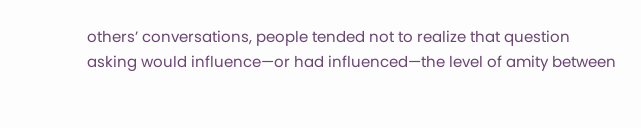others’ conversations, people tended not to realize that question asking would influence—or had influenced—the level of amity between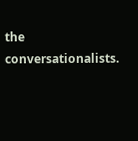the conversationalists.